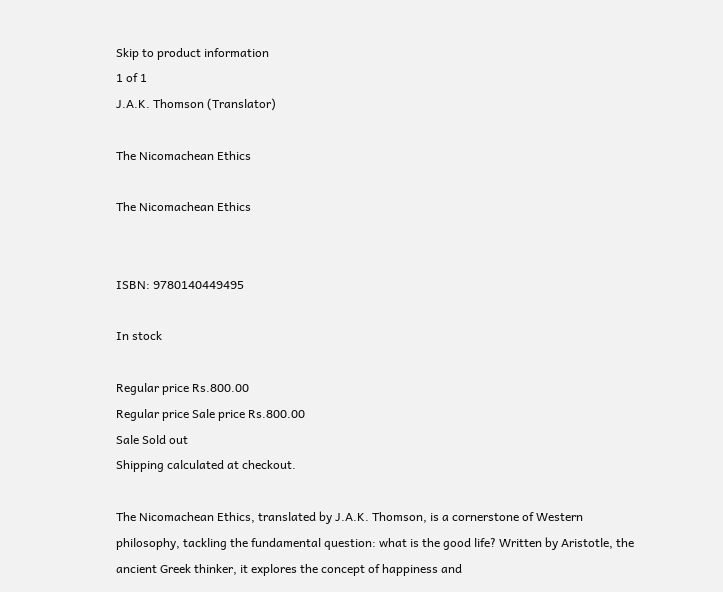Skip to product information
1 of 1
J.A.K. Thomson (Translator)

The Nicomachean Ethics

The Nicomachean Ethics


ISBN: 9780140449495

In stock

Regular price Rs.800.00
Regular price Sale price Rs.800.00
Sale Sold out
Shipping calculated at checkout.

The Nicomachean Ethics, translated by J.A.K. Thomson, is a cornerstone of Western philosophy, tackling the fundamental question: what is the good life? Written by Aristotle, the ancient Greek thinker, it explores the concept of happiness and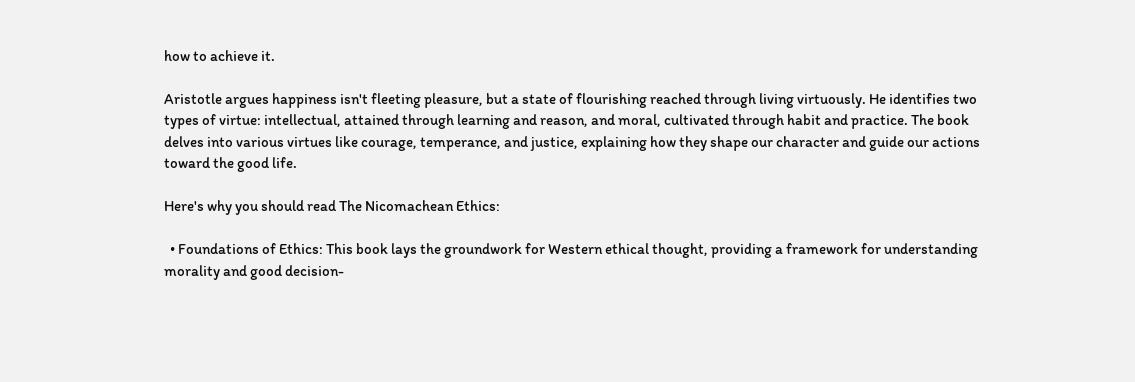how to achieve it.

Aristotle argues happiness isn't fleeting pleasure, but a state of flourishing reached through living virtuously. He identifies two types of virtue: intellectual, attained through learning and reason, and moral, cultivated through habit and practice. The book delves into various virtues like courage, temperance, and justice, explaining how they shape our character and guide our actions toward the good life.

Here's why you should read The Nicomachean Ethics:

  • Foundations of Ethics: This book lays the groundwork for Western ethical thought, providing a framework for understanding morality and good decision-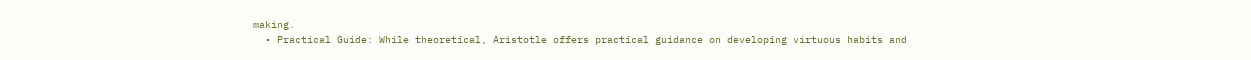making.
  • Practical Guide: While theoretical, Aristotle offers practical guidance on developing virtuous habits and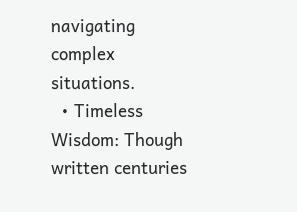navigating complex situations.
  • Timeless Wisdom: Though written centuries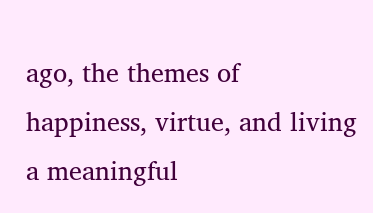ago, the themes of happiness, virtue, and living a meaningful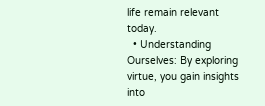life remain relevant today.
  • Understanding Ourselves: By exploring virtue, you gain insights into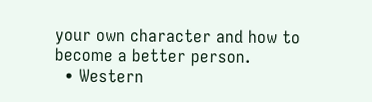your own character and how to become a better person.
  • Western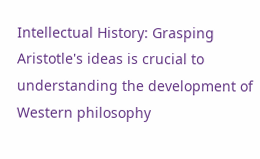Intellectual History: Grasping Aristotle's ideas is crucial to understanding the development of Western philosophy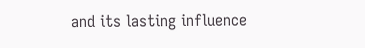and its lasting influence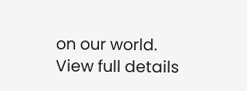on our world.
View full details